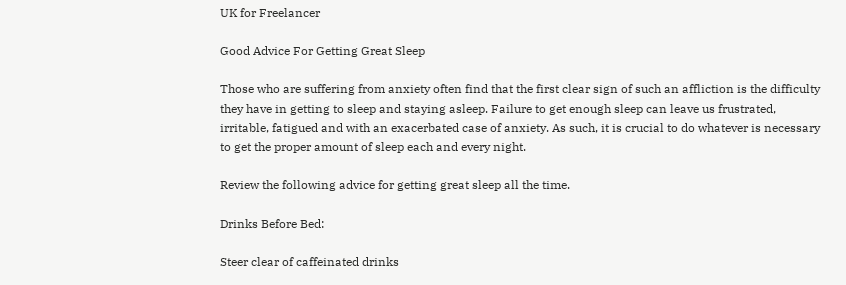UK for Freelancer

Good Advice For Getting Great Sleep

Those who are suffering from anxiety often find that the first clear sign of such an affliction is the difficulty they have in getting to sleep and staying asleep. Failure to get enough sleep can leave us frustrated, irritable, fatigued and with an exacerbated case of anxiety. As such, it is crucial to do whatever is necessary to get the proper amount of sleep each and every night.

Review the following advice for getting great sleep all the time.

Drinks Before Bed:

Steer clear of caffeinated drinks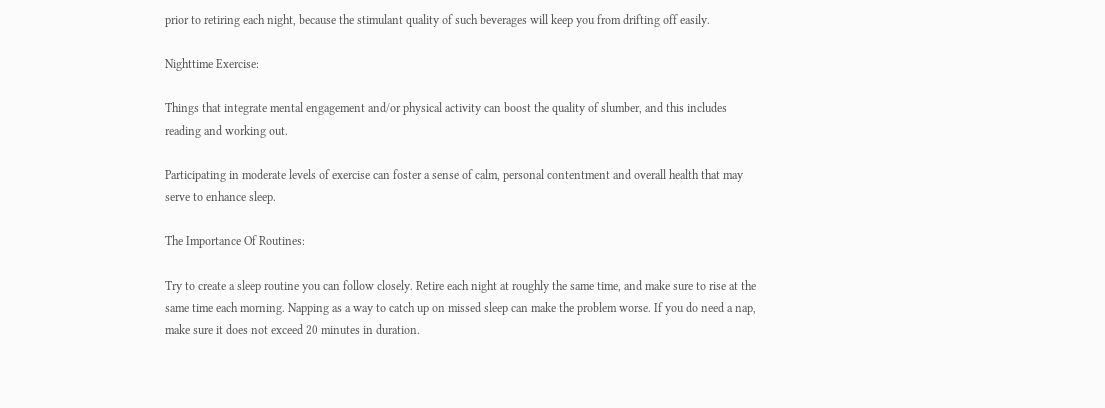prior to retiring each night, because the stimulant quality of such beverages will keep you from drifting off easily.

Nighttime Exercise:

Things that integrate mental engagement and/or physical activity can boost the quality of slumber, and this includes reading and working out.

Participating in moderate levels of exercise can foster a sense of calm, personal contentment and overall health that may serve to enhance sleep.

The Importance Of Routines:

Try to create a sleep routine you can follow closely. Retire each night at roughly the same time, and make sure to rise at the same time each morning. Napping as a way to catch up on missed sleep can make the problem worse. If you do need a nap, make sure it does not exceed 20 minutes in duration.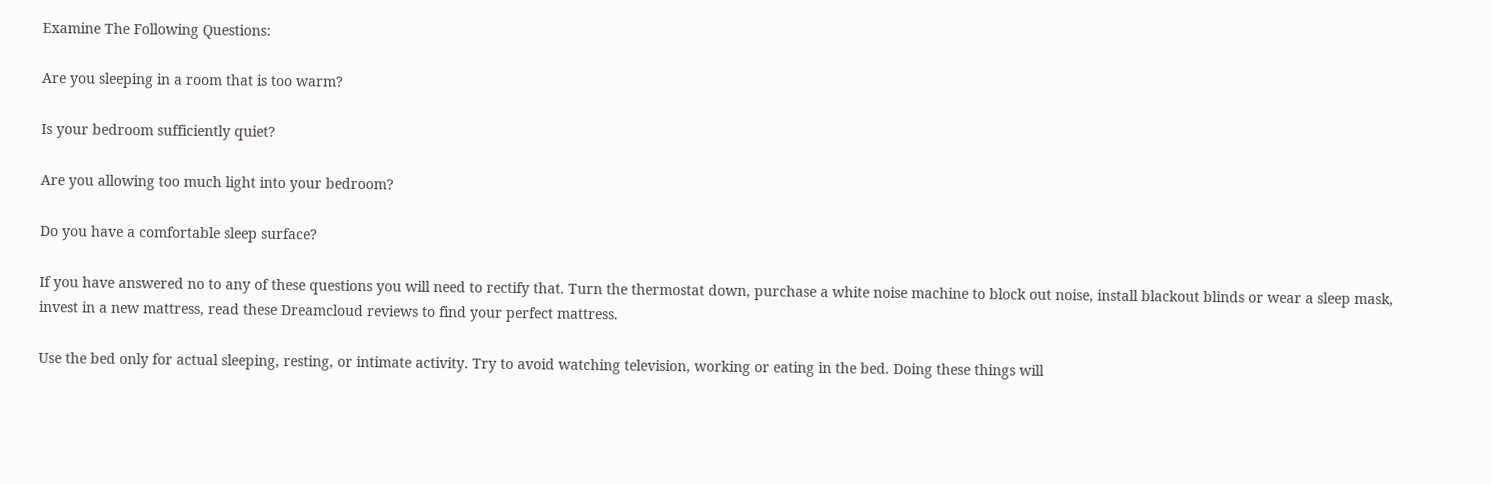Examine The Following Questions:

Are you sleeping in a room that is too warm?

Is your bedroom sufficiently quiet?

Are you allowing too much light into your bedroom?

Do you have a comfortable sleep surface?

If you have answered no to any of these questions you will need to rectify that. Turn the thermostat down, purchase a white noise machine to block out noise, install blackout blinds or wear a sleep mask, invest in a new mattress, read these Dreamcloud reviews to find your perfect mattress.

Use the bed only for actual sleeping, resting, or intimate activity. Try to avoid watching television, working or eating in the bed. Doing these things will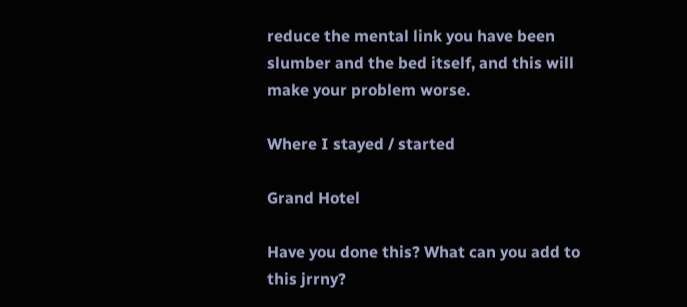reduce the mental link you have been slumber and the bed itself, and this will make your problem worse.

Where I stayed / started

Grand Hotel

Have you done this? What can you add to this jrrny?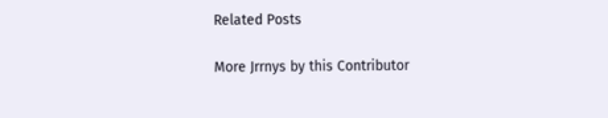Related Posts

More Jrrnys by this Contributor